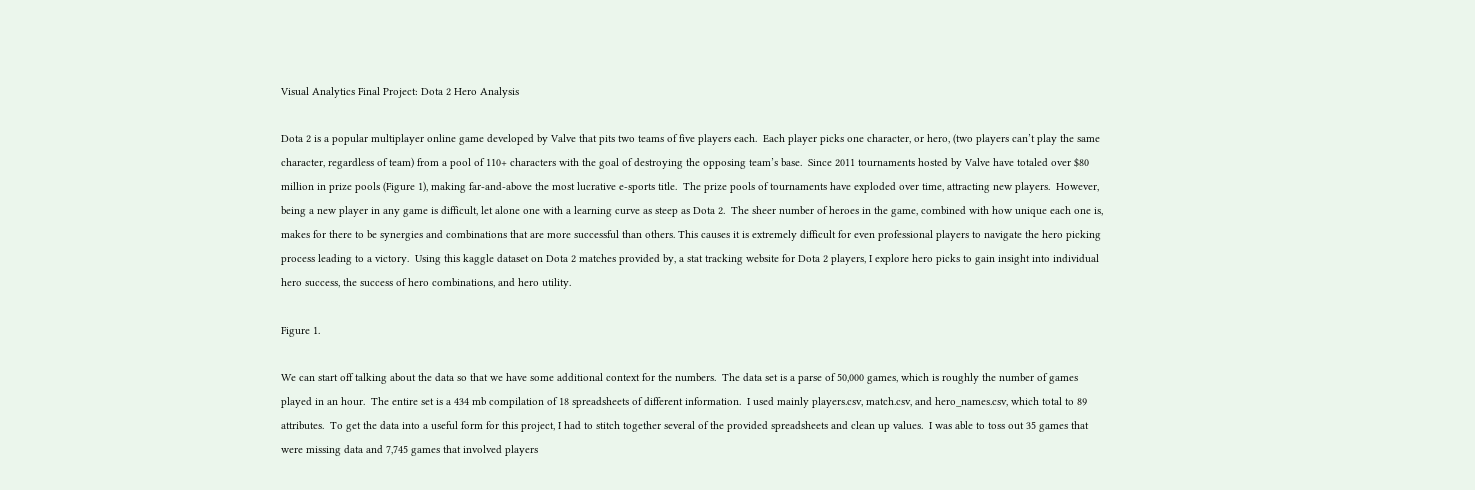Visual Analytics Final Project: Dota 2 Hero Analysis

Dota 2 is a popular multiplayer online game developed by Valve that pits two teams of five players each.  Each player picks one character, or hero, (two players can’t play the same character, regardless of team) from a pool of 110+ characters with the goal of destroying the opposing team’s base.  Since 2011 tournaments hosted by Valve have totaled over $80 million in prize pools (Figure 1), making far-and-above the most lucrative e-sports title.  The prize pools of tournaments have exploded over time, attracting new players.  However, being a new player in any game is difficult, let alone one with a learning curve as steep as Dota 2.  The sheer number of heroes in the game, combined with how unique each one is, makes for there to be synergies and combinations that are more successful than others. This causes it is extremely difficult for even professional players to navigate the hero picking process leading to a victory.  Using this kaggle dataset on Dota 2 matches provided by, a stat tracking website for Dota 2 players, I explore hero picks to gain insight into individual hero success, the success of hero combinations, and hero utility.

Figure 1.

We can start off talking about the data so that we have some additional context for the numbers.  The data set is a parse of 50,000 games, which is roughly the number of games played in an hour.  The entire set is a 434 mb compilation of 18 spreadsheets of different information.  I used mainly players.csv, match.csv, and hero_names.csv, which total to 89 attributes.  To get the data into a useful form for this project, I had to stitch together several of the provided spreadsheets and clean up values.  I was able to toss out 35 games that were missing data and 7,745 games that involved players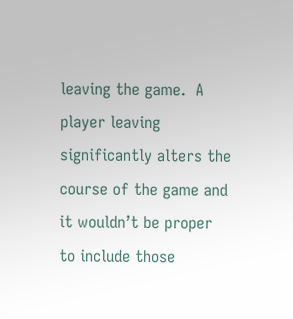leaving the game.  A player leaving significantly alters the course of the game and it wouldn’t be proper to include those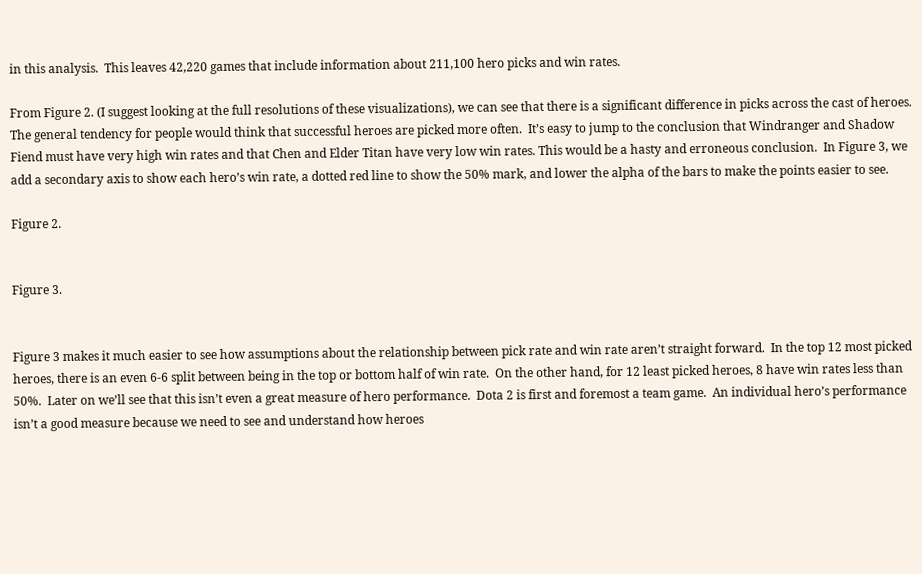in this analysis.  This leaves 42,220 games that include information about 211,100 hero picks and win rates.

From Figure 2. (I suggest looking at the full resolutions of these visualizations), we can see that there is a significant difference in picks across the cast of heroes.  The general tendency for people would think that successful heroes are picked more often.  It’s easy to jump to the conclusion that Windranger and Shadow Fiend must have very high win rates and that Chen and Elder Titan have very low win rates. This would be a hasty and erroneous conclusion.  In Figure 3, we add a secondary axis to show each hero’s win rate, a dotted red line to show the 50% mark, and lower the alpha of the bars to make the points easier to see.

Figure 2.


Figure 3.


Figure 3 makes it much easier to see how assumptions about the relationship between pick rate and win rate aren’t straight forward.  In the top 12 most picked heroes, there is an even 6-6 split between being in the top or bottom half of win rate.  On the other hand, for 12 least picked heroes, 8 have win rates less than 50%.  Later on we’ll see that this isn’t even a great measure of hero performance.  Dota 2 is first and foremost a team game.  An individual hero’s performance isn’t a good measure because we need to see and understand how heroes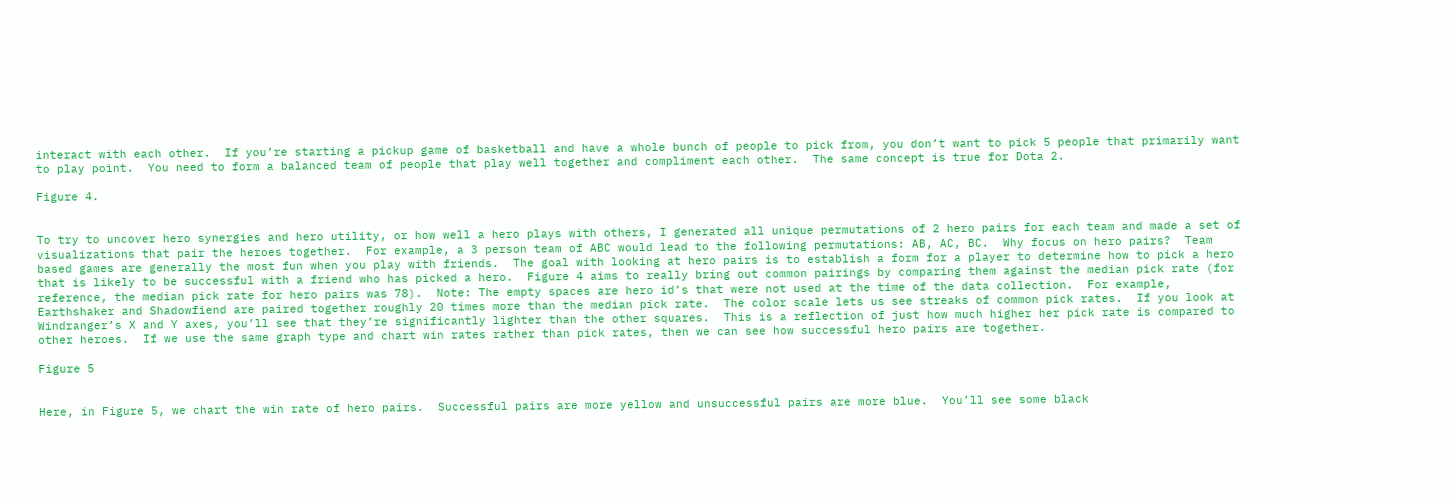interact with each other.  If you’re starting a pickup game of basketball and have a whole bunch of people to pick from, you don’t want to pick 5 people that primarily want to play point.  You need to form a balanced team of people that play well together and compliment each other.  The same concept is true for Dota 2.

Figure 4.


To try to uncover hero synergies and hero utility, or how well a hero plays with others, I generated all unique permutations of 2 hero pairs for each team and made a set of visualizations that pair the heroes together.  For example, a 3 person team of ABC would lead to the following permutations: AB, AC, BC.  Why focus on hero pairs?  Team based games are generally the most fun when you play with friends.  The goal with looking at hero pairs is to establish a form for a player to determine how to pick a hero that is likely to be successful with a friend who has picked a hero.  Figure 4 aims to really bring out common pairings by comparing them against the median pick rate (for reference, the median pick rate for hero pairs was 78).  Note: The empty spaces are hero id’s that were not used at the time of the data collection.  For example, Earthshaker and Shadowfiend are paired together roughly 20 times more than the median pick rate.  The color scale lets us see streaks of common pick rates.  If you look at Windranger’s X and Y axes, you’ll see that they’re significantly lighter than the other squares.  This is a reflection of just how much higher her pick rate is compared to other heroes.  If we use the same graph type and chart win rates rather than pick rates, then we can see how successful hero pairs are together.

Figure 5


Here, in Figure 5, we chart the win rate of hero pairs.  Successful pairs are more yellow and unsuccessful pairs are more blue.  You’ll see some black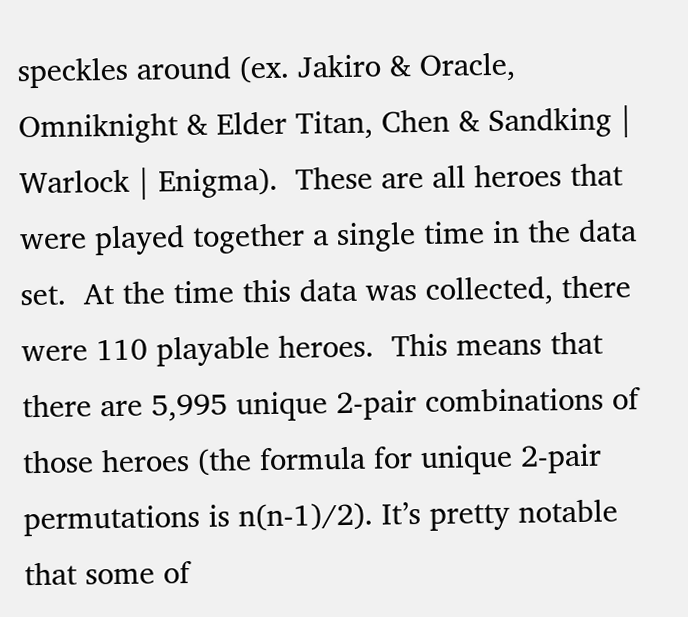speckles around (ex. Jakiro & Oracle, Omniknight & Elder Titan, Chen & Sandking | Warlock | Enigma).  These are all heroes that were played together a single time in the data set.  At the time this data was collected, there were 110 playable heroes.  This means that there are 5,995 unique 2-pair combinations of those heroes (the formula for unique 2-pair permutations is n(n-1)/2). It’s pretty notable that some of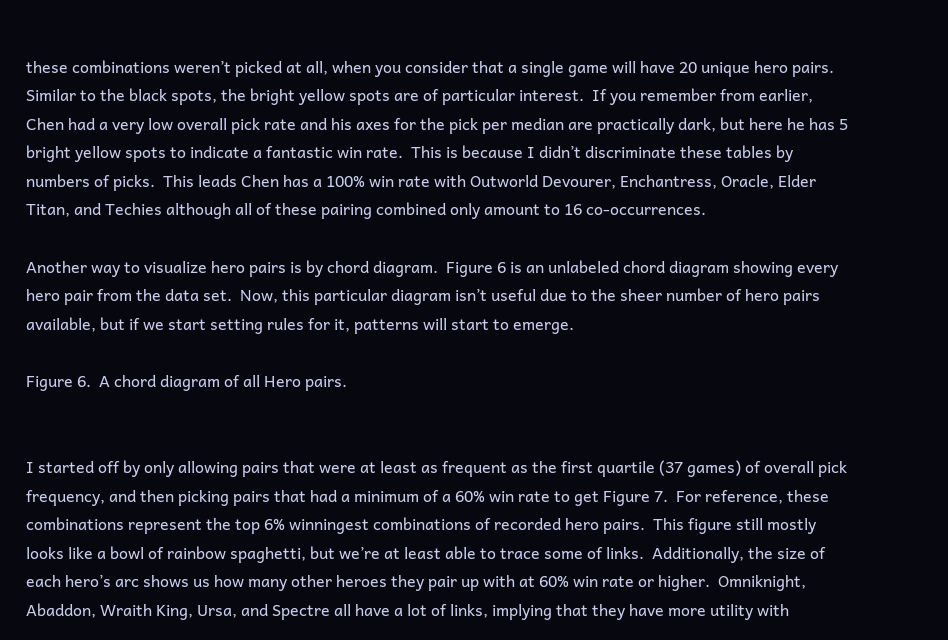these combinations weren’t picked at all, when you consider that a single game will have 20 unique hero pairs. Similar to the black spots, the bright yellow spots are of particular interest.  If you remember from earlier, Chen had a very low overall pick rate and his axes for the pick per median are practically dark, but here he has 5 bright yellow spots to indicate a fantastic win rate.  This is because I didn’t discriminate these tables by numbers of picks.  This leads Chen has a 100% win rate with Outworld Devourer, Enchantress, Oracle, Elder Titan, and Techies although all of these pairing combined only amount to 16 co-occurrences.

Another way to visualize hero pairs is by chord diagram.  Figure 6 is an unlabeled chord diagram showing every hero pair from the data set.  Now, this particular diagram isn’t useful due to the sheer number of hero pairs available, but if we start setting rules for it, patterns will start to emerge.

Figure 6.  A chord diagram of all Hero pairs.


I started off by only allowing pairs that were at least as frequent as the first quartile (37 games) of overall pick frequency, and then picking pairs that had a minimum of a 60% win rate to get Figure 7.  For reference, these combinations represent the top 6% winningest combinations of recorded hero pairs.  This figure still mostly looks like a bowl of rainbow spaghetti, but we’re at least able to trace some of links.  Additionally, the size of each hero’s arc shows us how many other heroes they pair up with at 60% win rate or higher.  Omniknight, Abaddon, Wraith King, Ursa, and Spectre all have a lot of links, implying that they have more utility with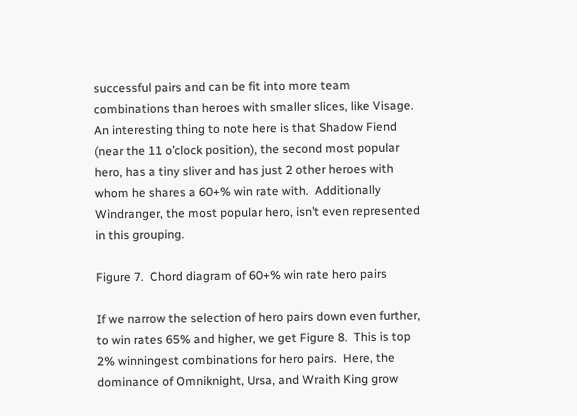successful pairs and can be fit into more team combinations than heroes with smaller slices, like Visage. An interesting thing to note here is that Shadow Fiend (near the 11 o’clock position), the second most popular hero, has a tiny sliver and has just 2 other heroes with whom he shares a 60+% win rate with.  Additionally Windranger, the most popular hero, isn’t even represented in this grouping.

Figure 7.  Chord diagram of 60+% win rate hero pairs

If we narrow the selection of hero pairs down even further, to win rates 65% and higher, we get Figure 8.  This is top 2% winningest combinations for hero pairs.  Here, the dominance of Omniknight, Ursa, and Wraith King grow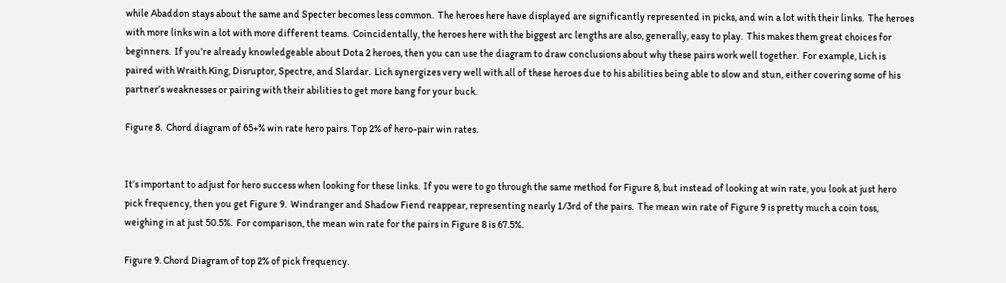while Abaddon stays about the same and Specter becomes less common.  The heroes here have displayed are significantly represented in picks, and win a lot with their links.  The heroes with more links win a lot with more different teams.  Coincidentally, the heroes here with the biggest arc lengths are also, generally, easy to play.  This makes them great choices for beginners.  If you’re already knowledgeable about Dota 2 heroes, then you can use the diagram to draw conclusions about why these pairs work well together.  For example, Lich is paired with Wraith King, Disruptor, Spectre, and Slardar.  Lich synergizes very well with all of these heroes due to his abilities being able to slow and stun, either covering some of his partner’s weaknesses or pairing with their abilities to get more bang for your buck.

Figure 8.  Chord diagram of 65+% win rate hero pairs. Top 2% of hero-pair win rates.


It’s important to adjust for hero success when looking for these links.  If you were to go through the same method for Figure 8, but instead of looking at win rate, you look at just hero pick frequency, then you get Figure 9.  Windranger and Shadow Fiend reappear, representing nearly 1/3rd of the pairs.  The mean win rate of Figure 9 is pretty much a coin toss, weighing in at just 50.5%.  For comparison, the mean win rate for the pairs in Figure 8 is 67.5%.

Figure 9. Chord Diagram of top 2% of pick frequency.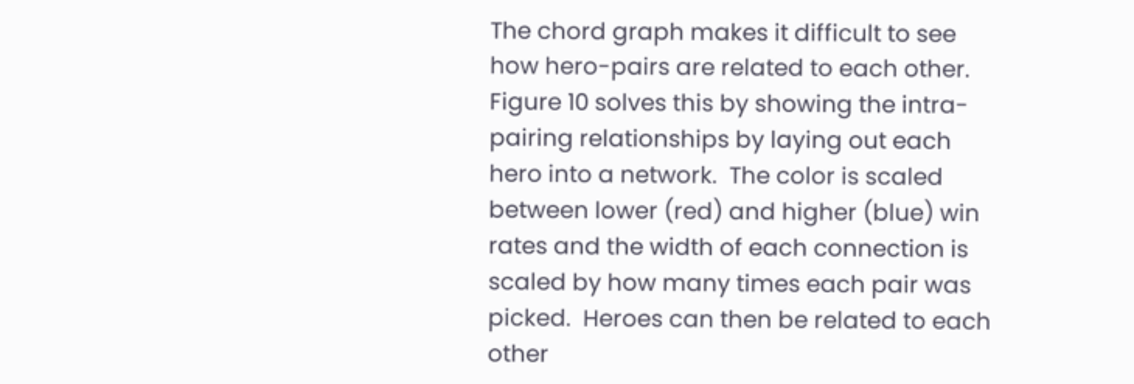The chord graph makes it difficult to see how hero-pairs are related to each other.  Figure 10 solves this by showing the intra-pairing relationships by laying out each hero into a network.  The color is scaled between lower (red) and higher (blue) win rates and the width of each connection is scaled by how many times each pair was picked.  Heroes can then be related to each other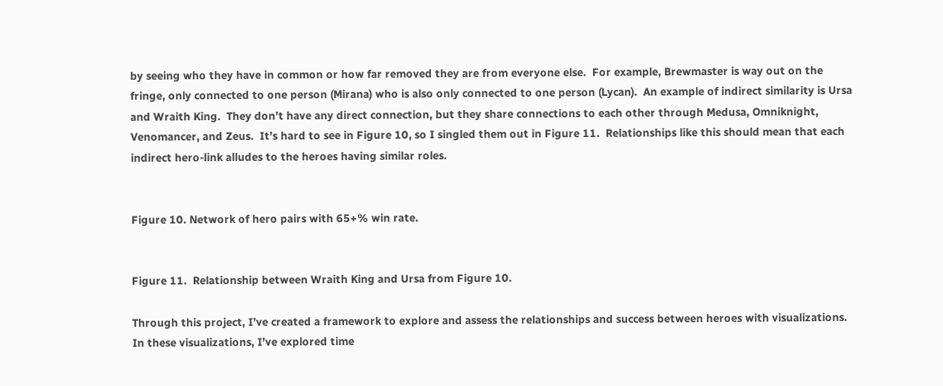by seeing who they have in common or how far removed they are from everyone else.  For example, Brewmaster is way out on the fringe, only connected to one person (Mirana) who is also only connected to one person (Lycan).  An example of indirect similarity is Ursa and Wraith King.  They don’t have any direct connection, but they share connections to each other through Medusa, Omniknight, Venomancer, and Zeus.  It’s hard to see in Figure 10, so I singled them out in Figure 11.  Relationships like this should mean that each indirect hero-link alludes to the heroes having similar roles.


Figure 10. Network of hero pairs with 65+% win rate.


Figure 11.  Relationship between Wraith King and Ursa from Figure 10.

Through this project, I’ve created a framework to explore and assess the relationships and success between heroes with visualizations.  In these visualizations, I’ve explored time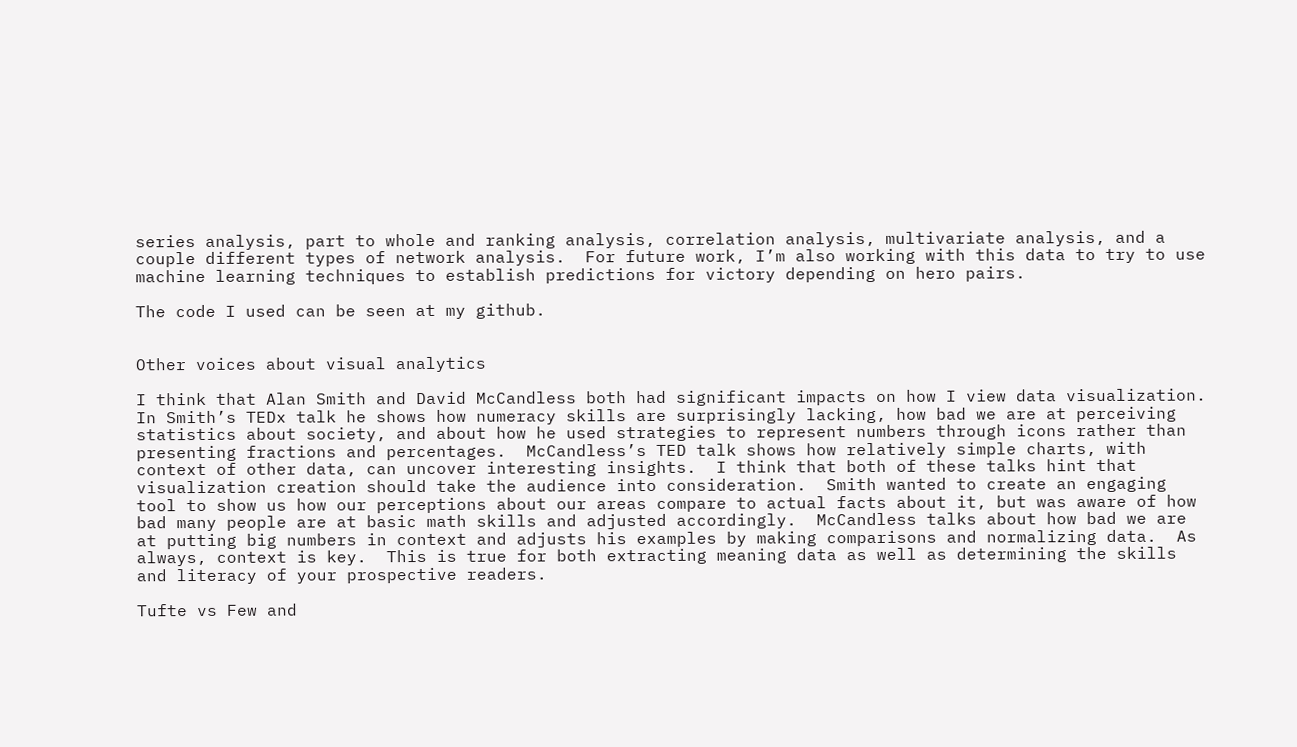series analysis, part to whole and ranking analysis, correlation analysis, multivariate analysis, and a couple different types of network analysis.  For future work, I’m also working with this data to try to use machine learning techniques to establish predictions for victory depending on hero pairs.

The code I used can be seen at my github.


Other voices about visual analytics

I think that Alan Smith and David McCandless both had significant impacts on how I view data visualization.  In Smith’s TEDx talk he shows how numeracy skills are surprisingly lacking, how bad we are at perceiving statistics about society, and about how he used strategies to represent numbers through icons rather than presenting fractions and percentages.  McCandless’s TED talk shows how relatively simple charts, with context of other data, can uncover interesting insights.  I think that both of these talks hint that visualization creation should take the audience into consideration.  Smith wanted to create an engaging tool to show us how our perceptions about our areas compare to actual facts about it, but was aware of how bad many people are at basic math skills and adjusted accordingly.  McCandless talks about how bad we are at putting big numbers in context and adjusts his examples by making comparisons and normalizing data.  As always, context is key.  This is true for both extracting meaning data as well as determining the skills and literacy of your prospective readers.

Tufte vs Few and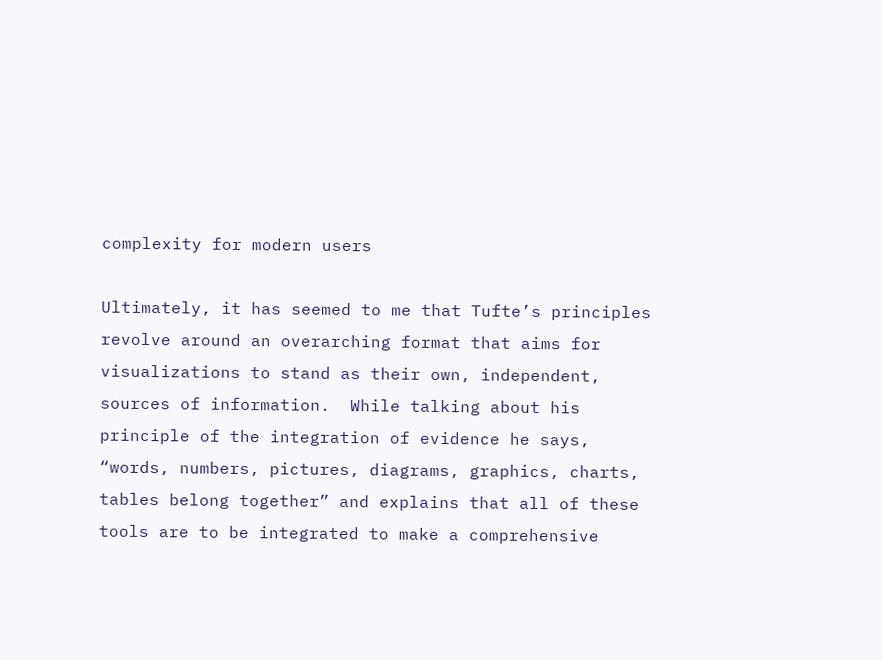complexity for modern users

Ultimately, it has seemed to me that Tufte’s principles revolve around an overarching format that aims for visualizations to stand as their own, independent, sources of information.  While talking about his principle of the integration of evidence he says, “words, numbers, pictures, diagrams, graphics, charts, tables belong together” and explains that all of these tools are to be integrated to make a comprehensive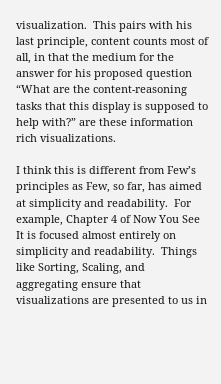visualization.  This pairs with his last principle, content counts most of all, in that the medium for the answer for his proposed question “What are the content-reasoning tasks that this display is supposed to help with?” are these information rich visualizations.

I think this is different from Few’s principles as Few, so far, has aimed at simplicity and readability.  For example, Chapter 4 of Now You See It is focused almost entirely on simplicity and readability.  Things like Sorting, Scaling, and aggregating ensure that visualizations are presented to us in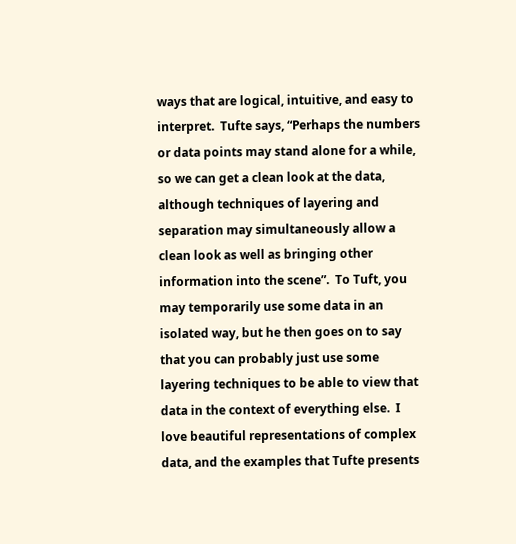ways that are logical, intuitive, and easy to interpret.  Tufte says, “Perhaps the numbers or data points may stand alone for a while, so we can get a clean look at the data, although techniques of layering and separation may simultaneously allow a clean look as well as bringing other information into the scene”.  To Tuft, you may temporarily use some data in an isolated way, but he then goes on to say that you can probably just use some layering techniques to be able to view that data in the context of everything else.  I love beautiful representations of complex data, and the examples that Tufte presents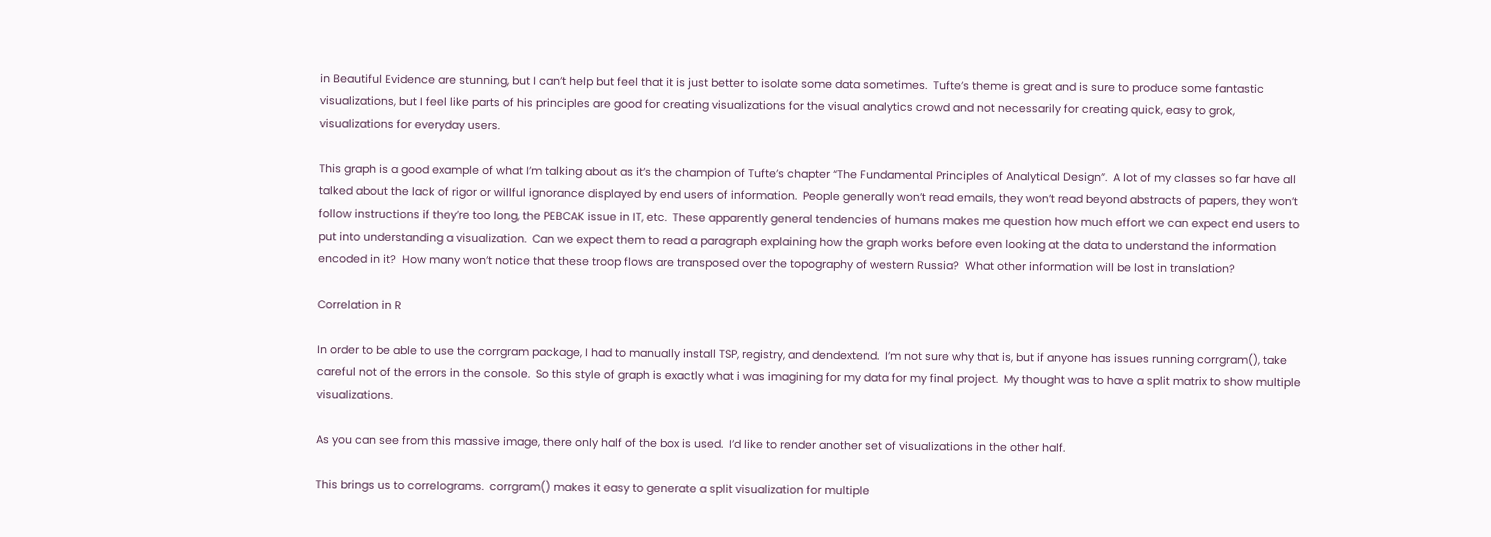in Beautiful Evidence are stunning, but I can’t help but feel that it is just better to isolate some data sometimes.  Tufte’s theme is great and is sure to produce some fantastic visualizations, but I feel like parts of his principles are good for creating visualizations for the visual analytics crowd and not necessarily for creating quick, easy to grok, visualizations for everyday users.

This graph is a good example of what I’m talking about as it’s the champion of Tufte’s chapter “The Fundamental Principles of Analytical Design”.  A lot of my classes so far have all talked about the lack of rigor or willful ignorance displayed by end users of information.  People generally won’t read emails, they won’t read beyond abstracts of papers, they won’t follow instructions if they’re too long, the PEBCAK issue in IT, etc.  These apparently general tendencies of humans makes me question how much effort we can expect end users to put into understanding a visualization.  Can we expect them to read a paragraph explaining how the graph works before even looking at the data to understand the information encoded in it?  How many won’t notice that these troop flows are transposed over the topography of western Russia?  What other information will be lost in translation?

Correlation in R

In order to be able to use the corrgram package, I had to manually install TSP, registry, and dendextend.  I’m not sure why that is, but if anyone has issues running corrgram(), take careful not of the errors in the console.  So this style of graph is exactly what i was imagining for my data for my final project.  My thought was to have a split matrix to show multiple visualizations.

As you can see from this massive image, there only half of the box is used.  I’d like to render another set of visualizations in the other half.

This brings us to correlograms.  corrgram() makes it easy to generate a split visualization for multiple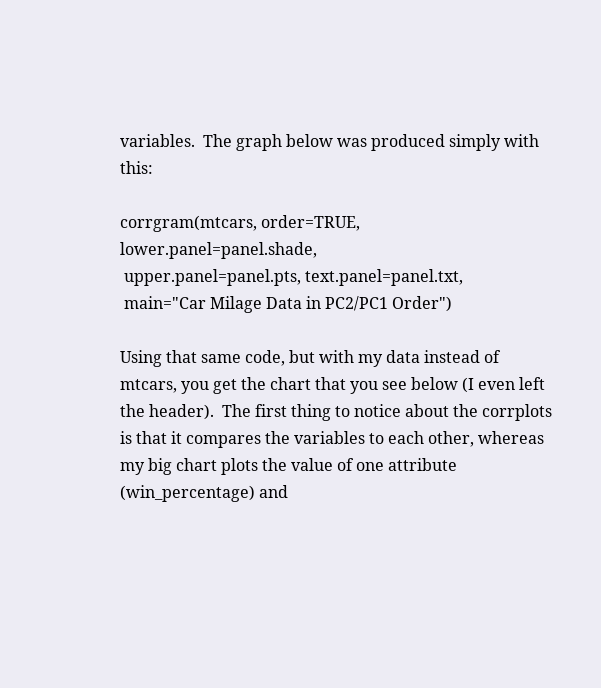variables.  The graph below was produced simply with this:

corrgram(mtcars, order=TRUE, lower.panel=panel.shade,
 upper.panel=panel.pts, text.panel=panel.txt,
 main="Car Milage Data in PC2/PC1 Order")

Using that same code, but with my data instead of mtcars, you get the chart that you see below (I even left the header).  The first thing to notice about the corrplots is that it compares the variables to each other, whereas my big chart plots the value of one attribute (win_percentage) and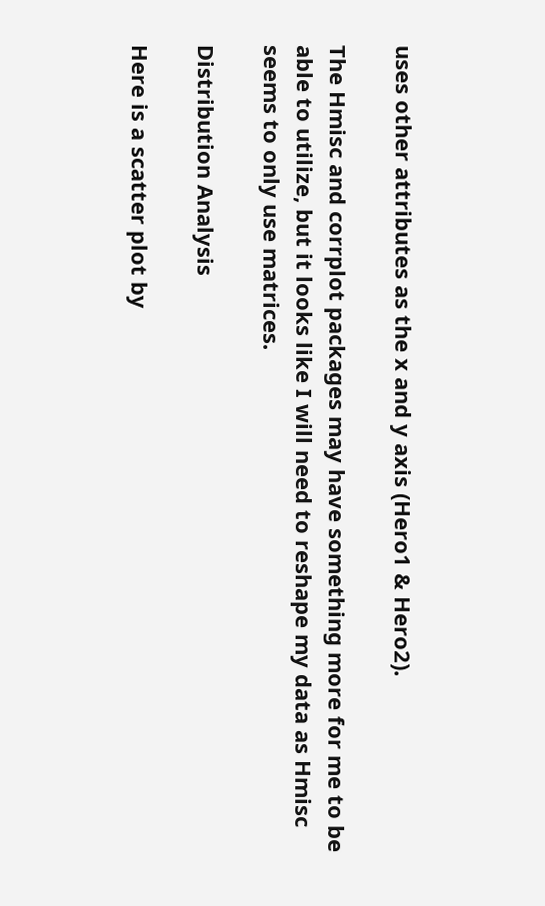uses other attributes as the x and y axis (Hero1 & Hero2).

The Hmisc and corrplot packages may have something more for me to be able to utilize, but it looks like I will need to reshape my data as Hmisc seems to only use matrices.

Distribution Analysis

Here is a scatter plot by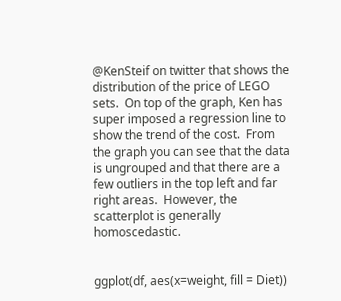@KenSteif on twitter that shows the distribution of the price of LEGO sets.  On top of the graph, Ken has super imposed a regression line to show the trend of the cost.  From the graph you can see that the data is ungrouped and that there are a few outliers in the top left and far right areas.  However, the scatterplot is generally homoscedastic.


ggplot(df, aes(x=weight, fill = Diet))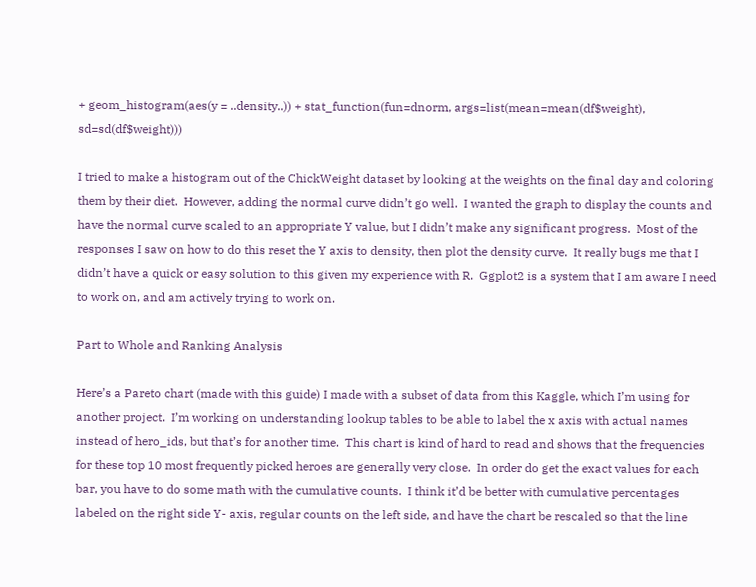+ geom_histogram(aes(y = ..density..)) + stat_function(fun=dnorm, args=list(mean=mean(df$weight), sd=sd(df$weight)))

I tried to make a histogram out of the ChickWeight dataset by looking at the weights on the final day and coloring them by their diet.  However, adding the normal curve didn’t go well.  I wanted the graph to display the counts and have the normal curve scaled to an appropriate Y value, but I didn’t make any significant progress.  Most of the responses I saw on how to do this reset the Y axis to density, then plot the density curve.  It really bugs me that I didn’t have a quick or easy solution to this given my experience with R.  Ggplot2 is a system that I am aware I need to work on, and am actively trying to work on.

Part to Whole and Ranking Analysis

Here’s a Pareto chart (made with this guide) I made with a subset of data from this Kaggle, which I’m using for another project.  I’m working on understanding lookup tables to be able to label the x axis with actual names instead of hero_ids, but that’s for another time.  This chart is kind of hard to read and shows that the frequencies for these top 10 most frequently picked heroes are generally very close.  In order do get the exact values for each bar, you have to do some math with the cumulative counts.  I think it’d be better with cumulative percentages labeled on the right side Y- axis, regular counts on the left side, and have the chart be rescaled so that the line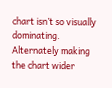chart isn’t so visually dominating.  Alternately making the chart wider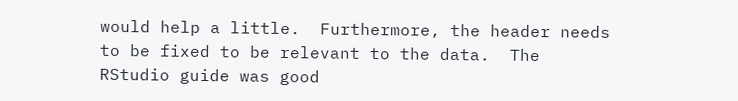would help a little.  Furthermore, the header needs to be fixed to be relevant to the data.  The RStudio guide was good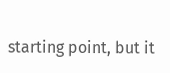starting point, but it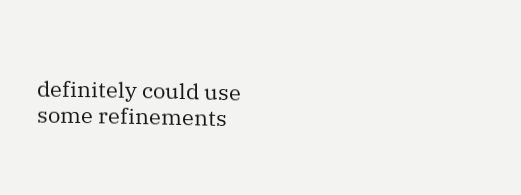definitely could use some refinements